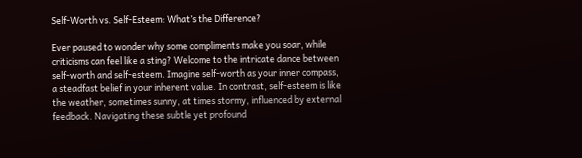Self-Worth vs. Self-Esteem: What’s the Difference?

Ever paused to wonder why some compliments make you soar, while criticisms can feel like a sting? Welcome to the intricate dance between self-worth and self-esteem. Imagine self-worth as your inner compass, a steadfast belief in your inherent value. In contrast, self-esteem is like the weather, sometimes sunny, at times stormy, influenced by external feedback. Navigating these subtle yet profound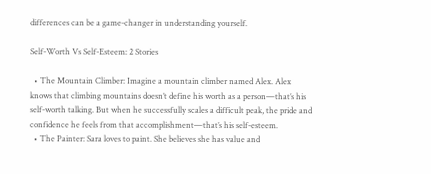differences can be a game-changer in understanding yourself.

Self-Worth Vs Self-Esteem: 2 Stories

  • The Mountain Climber: Imagine a mountain climber named Alex. Alex knows that climbing mountains doesn’t define his worth as a person—that’s his self-worth talking. But when he successfully scales a difficult peak, the pride and confidence he feels from that accomplishment—that’s his self-esteem.
  • The Painter: Sara loves to paint. She believes she has value and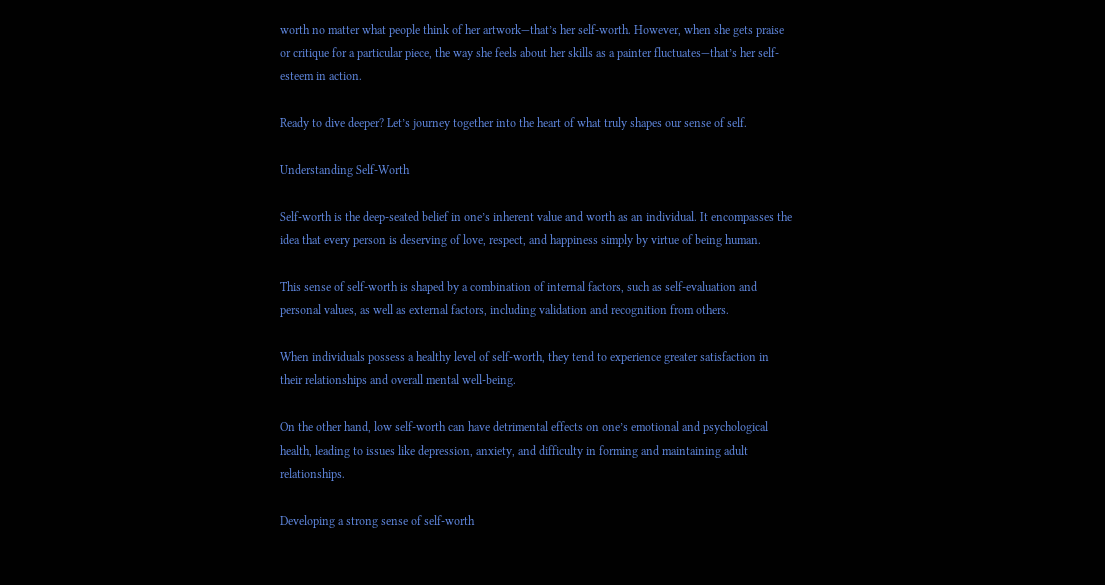worth no matter what people think of her artwork—that’s her self-worth. However, when she gets praise or critique for a particular piece, the way she feels about her skills as a painter fluctuates—that’s her self-esteem in action.

Ready to dive deeper? Let’s journey together into the heart of what truly shapes our sense of self.

Understanding Self-Worth

Self-worth is the deep-seated belief in one’s inherent value and worth as an individual. It encompasses the idea that every person is deserving of love, respect, and happiness simply by virtue of being human.

This sense of self-worth is shaped by a combination of internal factors, such as self-evaluation and personal values, as well as external factors, including validation and recognition from others.

When individuals possess a healthy level of self-worth, they tend to experience greater satisfaction in their relationships and overall mental well-being.

On the other hand, low self-worth can have detrimental effects on one’s emotional and psychological health, leading to issues like depression, anxiety, and difficulty in forming and maintaining adult relationships.

Developing a strong sense of self-worth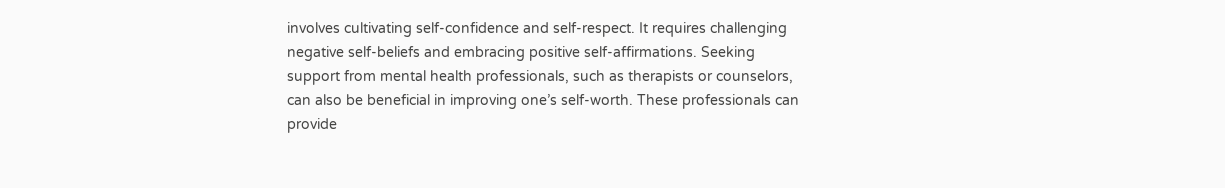involves cultivating self-confidence and self-respect. It requires challenging negative self-beliefs and embracing positive self-affirmations. Seeking support from mental health professionals, such as therapists or counselors, can also be beneficial in improving one’s self-worth. These professionals can provide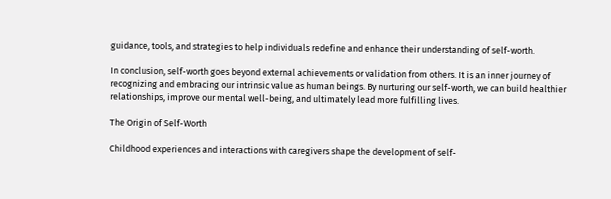guidance, tools, and strategies to help individuals redefine and enhance their understanding of self-worth.

In conclusion, self-worth goes beyond external achievements or validation from others. It is an inner journey of recognizing and embracing our intrinsic value as human beings. By nurturing our self-worth, we can build healthier relationships, improve our mental well-being, and ultimately lead more fulfilling lives.

The Origin of Self-Worth

Childhood experiences and interactions with caregivers shape the development of self-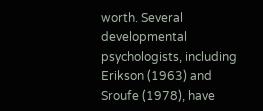worth. Several developmental psychologists, including Erikson (1963) and Sroufe (1978), have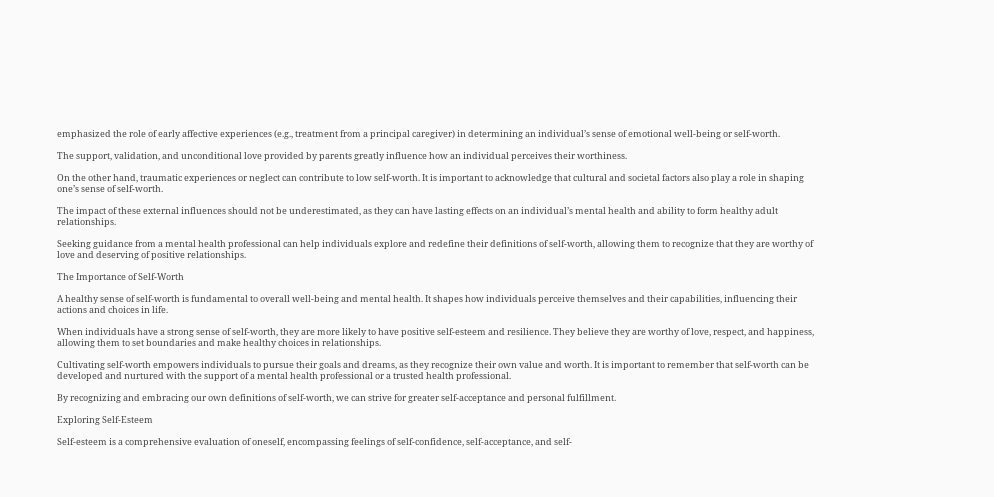emphasized the role of early affective experiences (e.g., treatment from a principal caregiver) in determining an individual’s sense of emotional well-being or self-worth.

The support, validation, and unconditional love provided by parents greatly influence how an individual perceives their worthiness.

On the other hand, traumatic experiences or neglect can contribute to low self-worth. It is important to acknowledge that cultural and societal factors also play a role in shaping one’s sense of self-worth.

The impact of these external influences should not be underestimated, as they can have lasting effects on an individual’s mental health and ability to form healthy adult relationships.

Seeking guidance from a mental health professional can help individuals explore and redefine their definitions of self-worth, allowing them to recognize that they are worthy of love and deserving of positive relationships.

The Importance of Self-Worth

A healthy sense of self-worth is fundamental to overall well-being and mental health. It shapes how individuals perceive themselves and their capabilities, influencing their actions and choices in life.

When individuals have a strong sense of self-worth, they are more likely to have positive self-esteem and resilience. They believe they are worthy of love, respect, and happiness, allowing them to set boundaries and make healthy choices in relationships.

Cultivating self-worth empowers individuals to pursue their goals and dreams, as they recognize their own value and worth. It is important to remember that self-worth can be developed and nurtured with the support of a mental health professional or a trusted health professional.

By recognizing and embracing our own definitions of self-worth, we can strive for greater self-acceptance and personal fulfillment.

Exploring Self-Esteem

Self-esteem is a comprehensive evaluation of oneself, encompassing feelings of self-confidence, self-acceptance, and self-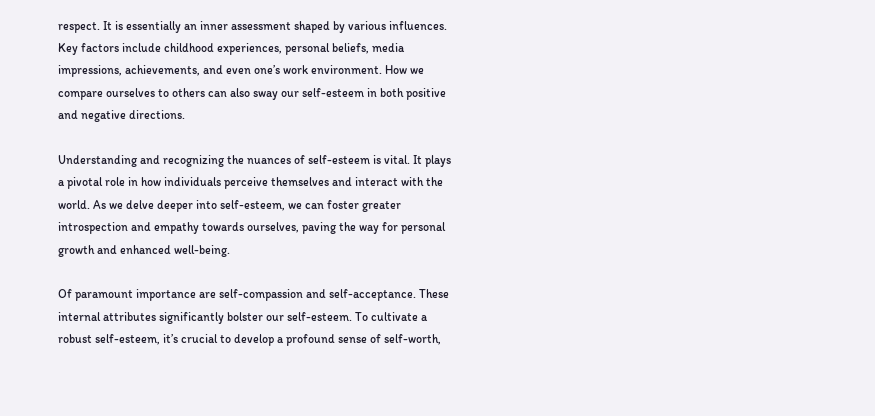respect. It is essentially an inner assessment shaped by various influences. Key factors include childhood experiences, personal beliefs, media impressions, achievements, and even one’s work environment. How we compare ourselves to others can also sway our self-esteem in both positive and negative directions.

Understanding and recognizing the nuances of self-esteem is vital. It plays a pivotal role in how individuals perceive themselves and interact with the world. As we delve deeper into self-esteem, we can foster greater introspection and empathy towards ourselves, paving the way for personal growth and enhanced well-being.

Of paramount importance are self-compassion and self-acceptance. These internal attributes significantly bolster our self-esteem. To cultivate a robust self-esteem, it’s crucial to develop a profound sense of self-worth,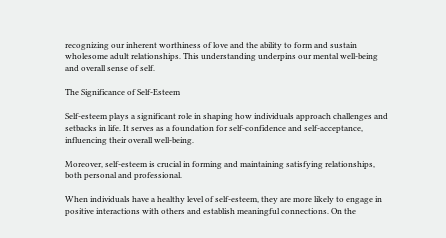recognizing our inherent worthiness of love and the ability to form and sustain wholesome adult relationships. This understanding underpins our mental well-being and overall sense of self.

The Significance of Self-Esteem

Self-esteem plays a significant role in shaping how individuals approach challenges and setbacks in life. It serves as a foundation for self-confidence and self-acceptance, influencing their overall well-being.

Moreover, self-esteem is crucial in forming and maintaining satisfying relationships, both personal and professional.

When individuals have a healthy level of self-esteem, they are more likely to engage in positive interactions with others and establish meaningful connections. On the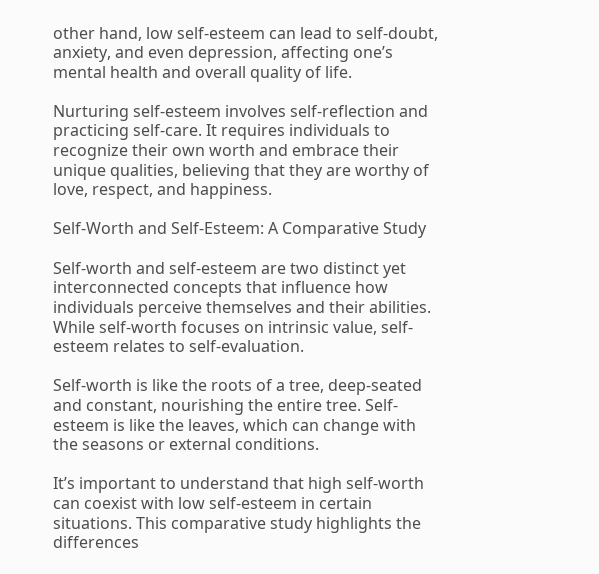other hand, low self-esteem can lead to self-doubt, anxiety, and even depression, affecting one’s mental health and overall quality of life.

Nurturing self-esteem involves self-reflection and practicing self-care. It requires individuals to recognize their own worth and embrace their unique qualities, believing that they are worthy of love, respect, and happiness.

Self-Worth and Self-Esteem: A Comparative Study

Self-worth and self-esteem are two distinct yet interconnected concepts that influence how individuals perceive themselves and their abilities. While self-worth focuses on intrinsic value, self-esteem relates to self-evaluation.

Self-worth is like the roots of a tree, deep-seated and constant, nourishing the entire tree. Self-esteem is like the leaves, which can change with the seasons or external conditions.

It’s important to understand that high self-worth can coexist with low self-esteem in certain situations. This comparative study highlights the differences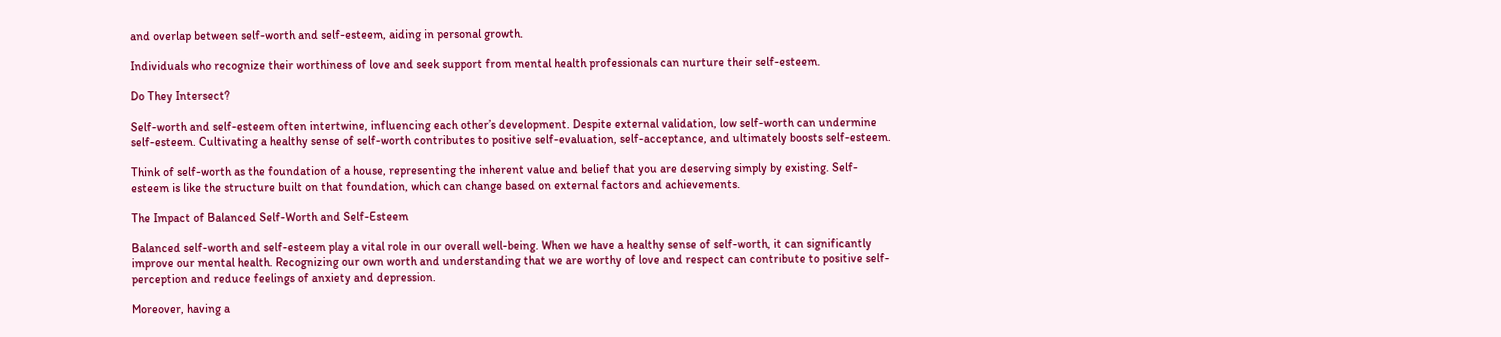and overlap between self-worth and self-esteem, aiding in personal growth.

Individuals who recognize their worthiness of love and seek support from mental health professionals can nurture their self-esteem.

Do They Intersect?

Self-worth and self-esteem often intertwine, influencing each other’s development. Despite external validation, low self-worth can undermine self-esteem. Cultivating a healthy sense of self-worth contributes to positive self-evaluation, self-acceptance, and ultimately boosts self-esteem.

Think of self-worth as the foundation of a house, representing the inherent value and belief that you are deserving simply by existing. Self-esteem is like the structure built on that foundation, which can change based on external factors and achievements.

The Impact of Balanced Self-Worth and Self-Esteem

Balanced self-worth and self-esteem play a vital role in our overall well-being. When we have a healthy sense of self-worth, it can significantly improve our mental health. Recognizing our own worth and understanding that we are worthy of love and respect can contribute to positive self-perception and reduce feelings of anxiety and depression.

Moreover, having a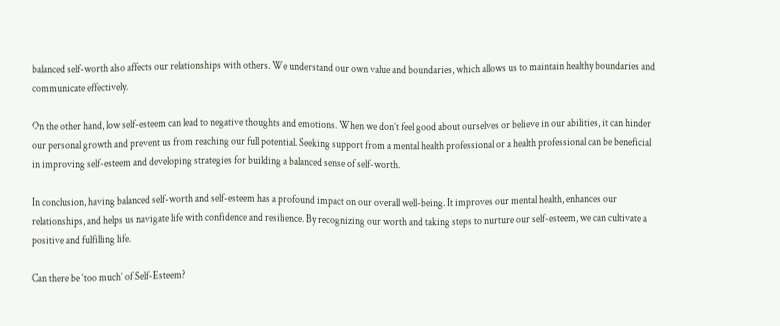balanced self-worth also affects our relationships with others. We understand our own value and boundaries, which allows us to maintain healthy boundaries and communicate effectively.

On the other hand, low self-esteem can lead to negative thoughts and emotions. When we don’t feel good about ourselves or believe in our abilities, it can hinder our personal growth and prevent us from reaching our full potential. Seeking support from a mental health professional or a health professional can be beneficial in improving self-esteem and developing strategies for building a balanced sense of self-worth.

In conclusion, having balanced self-worth and self-esteem has a profound impact on our overall well-being. It improves our mental health, enhances our relationships, and helps us navigate life with confidence and resilience. By recognizing our worth and taking steps to nurture our self-esteem, we can cultivate a positive and fulfilling life.

Can there be ‘too much’ of Self-Esteem?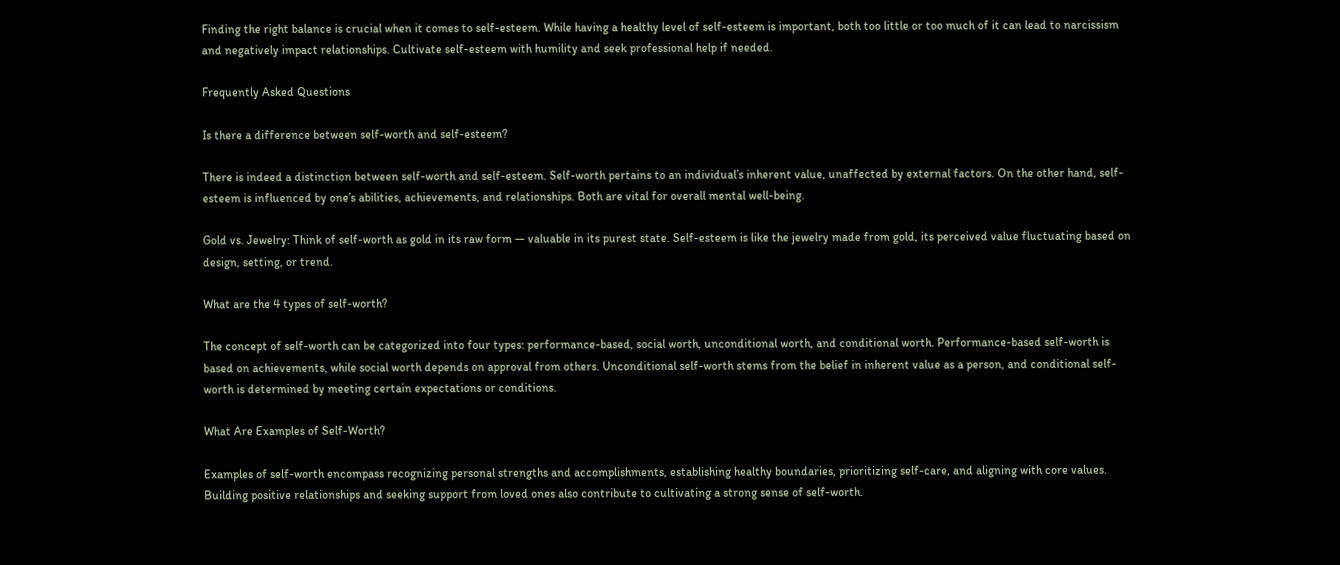Finding the right balance is crucial when it comes to self-esteem. While having a healthy level of self-esteem is important, both too little or too much of it can lead to narcissism and negatively impact relationships. Cultivate self-esteem with humility and seek professional help if needed.

Frequently Asked Questions

Is there a difference between self-worth and self-esteem?

There is indeed a distinction between self-worth and self-esteem. Self-worth pertains to an individual’s inherent value, unaffected by external factors. On the other hand, self-esteem is influenced by one’s abilities, achievements, and relationships. Both are vital for overall mental well-being.

Gold vs. Jewelry: Think of self-worth as gold in its raw form — valuable in its purest state. Self-esteem is like the jewelry made from gold, its perceived value fluctuating based on design, setting, or trend.

What are the 4 types of self-worth?

The concept of self-worth can be categorized into four types: performance-based, social worth, unconditional worth, and conditional worth. Performance-based self-worth is based on achievements, while social worth depends on approval from others. Unconditional self-worth stems from the belief in inherent value as a person, and conditional self-worth is determined by meeting certain expectations or conditions.

What Are Examples of Self-Worth?

Examples of self-worth encompass recognizing personal strengths and accomplishments, establishing healthy boundaries, prioritizing self-care, and aligning with core values. Building positive relationships and seeking support from loved ones also contribute to cultivating a strong sense of self-worth.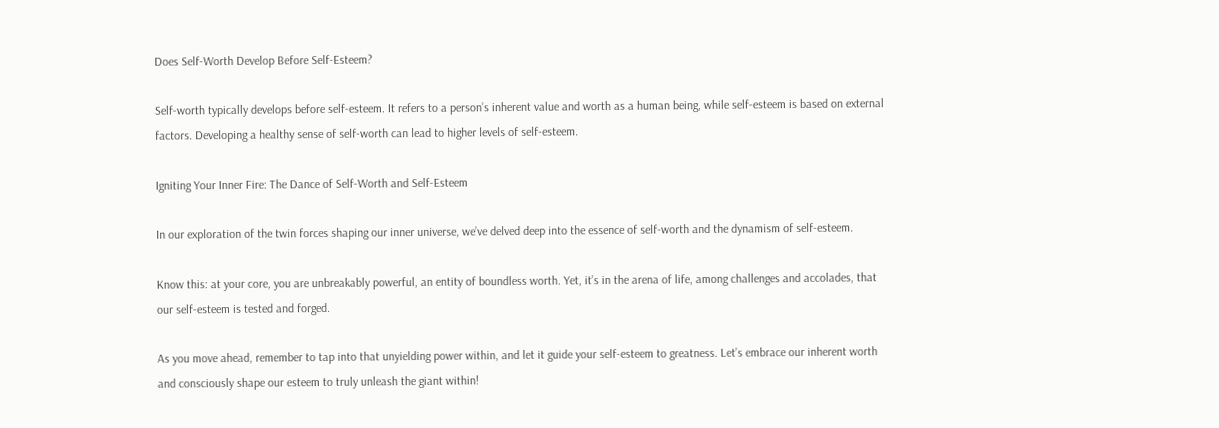Does Self-Worth Develop Before Self-Esteem?

Self-worth typically develops before self-esteem. It refers to a person’s inherent value and worth as a human being, while self-esteem is based on external factors. Developing a healthy sense of self-worth can lead to higher levels of self-esteem.

Igniting Your Inner Fire: The Dance of Self-Worth and Self-Esteem

In our exploration of the twin forces shaping our inner universe, we’ve delved deep into the essence of self-worth and the dynamism of self-esteem.

Know this: at your core, you are unbreakably powerful, an entity of boundless worth. Yet, it’s in the arena of life, among challenges and accolades, that our self-esteem is tested and forged.

As you move ahead, remember to tap into that unyielding power within, and let it guide your self-esteem to greatness. Let’s embrace our inherent worth and consciously shape our esteem to truly unleash the giant within!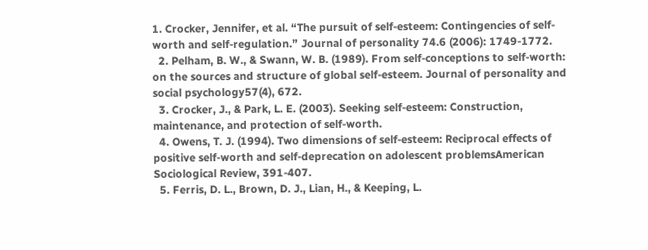1. Crocker, Jennifer, et al. “The pursuit of self‐esteem: Contingencies of self‐worth and self‐regulation.” Journal of personality 74.6 (2006): 1749-1772.
  2. Pelham, B. W., & Swann, W. B. (1989). From self-conceptions to self-worth: on the sources and structure of global self-esteem. Journal of personality and social psychology57(4), 672.
  3. Crocker, J., & Park, L. E. (2003). Seeking self-esteem: Construction, maintenance, and protection of self-worth.
  4. Owens, T. J. (1994). Two dimensions of self-esteem: Reciprocal effects of positive self-worth and self-deprecation on adolescent problemsAmerican Sociological Review, 391-407.
  5. Ferris, D. L., Brown, D. J., Lian, H., & Keeping, L.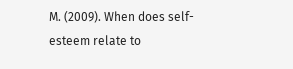M. (2009). When does self-esteem relate to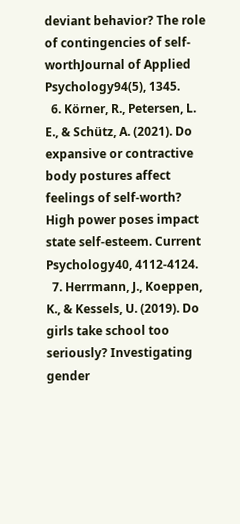deviant behavior? The role of contingencies of self-worthJournal of Applied Psychology94(5), 1345.
  6. Körner, R., Petersen, L. E., & Schütz, A. (2021). Do expansive or contractive body postures affect feelings of self-worth? High power poses impact state self-esteem. Current Psychology40, 4112-4124.
  7. Herrmann, J., Koeppen, K., & Kessels, U. (2019). Do girls take school too seriously? Investigating gender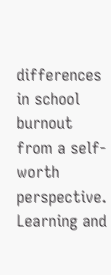differences in school burnout from a self-worth perspective. Learning and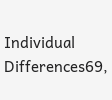Individual Differences69,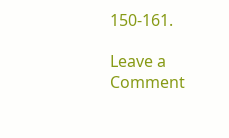150-161.

Leave a Comment